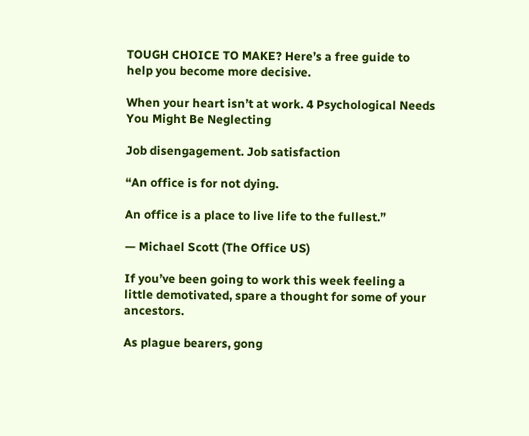TOUGH CHOICE TO MAKE? Here’s a free guide to help you become more decisive.

When your heart isn’t at work. 4 Psychological Needs You Might Be Neglecting

Job disengagement. Job satisfaction

“An office is for not dying.

An office is a place to live life to the fullest.”

— Michael Scott (The Office US)

If you’ve been going to work this week feeling a little demotivated, spare a thought for some of your ancestors.

As plague bearers, gong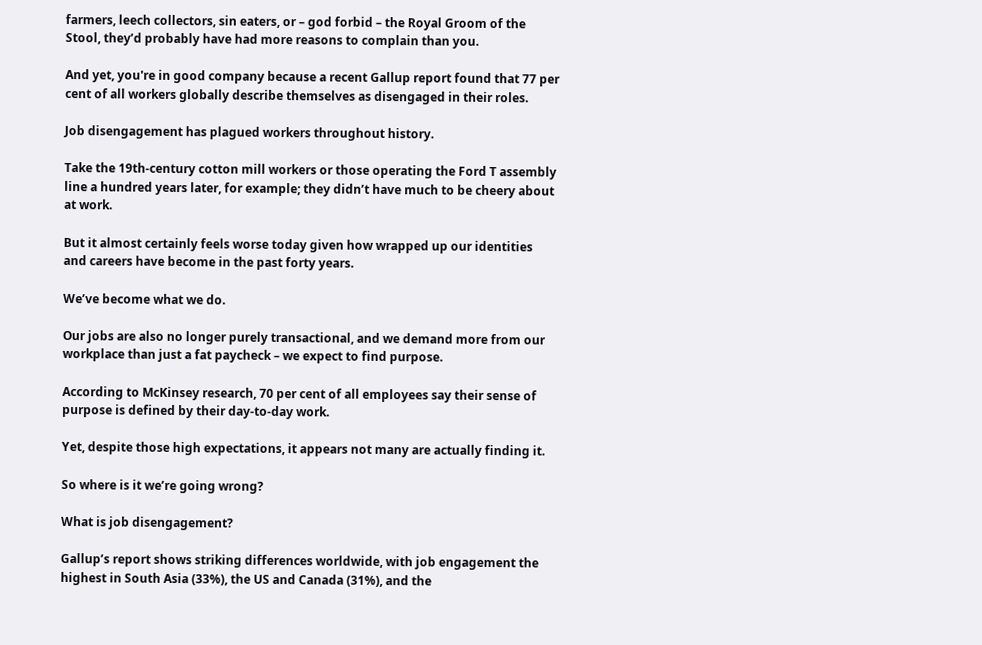farmers, leech collectors, sin eaters, or – god forbid – the Royal Groom of the Stool, they’d probably have had more reasons to complain than you.

And yet, you're in good company because a recent Gallup report found that 77 per cent of all workers globally describe themselves as disengaged in their roles.

Job disengagement has plagued workers throughout history.

Take the 19th-century cotton mill workers or those operating the Ford T assembly line a hundred years later, for example; they didn’t have much to be cheery about at work.

But it almost certainly feels worse today given how wrapped up our identities and careers have become in the past forty years.

We’ve become what we do.

Our jobs are also no longer purely transactional, and we demand more from our workplace than just a fat paycheck – we expect to find purpose.

According to McKinsey research, 70 per cent of all employees say their sense of purpose is defined by their day-to-day work.

Yet, despite those high expectations, it appears not many are actually finding it.

So where is it we’re going wrong?

What is job disengagement?

Gallup’s report shows striking differences worldwide, with job engagement the highest in South Asia (33%), the US and Canada (31%), and the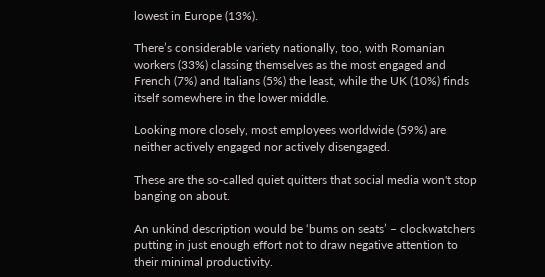lowest in Europe (13%).

There’s considerable variety nationally, too, with Romanian workers (33%) classing themselves as the most engaged and French (7%) and Italians (5%) the least, while the UK (10%) finds itself somewhere in the lower middle.

Looking more closely, most employees worldwide (59%) are neither actively engaged nor actively disengaged.

These are the so-called quiet quitters that social media won't stop banging on about.

An unkind description would be ‘bums on seats’ – clockwatchers putting in just enough effort not to draw negative attention to their minimal productivity.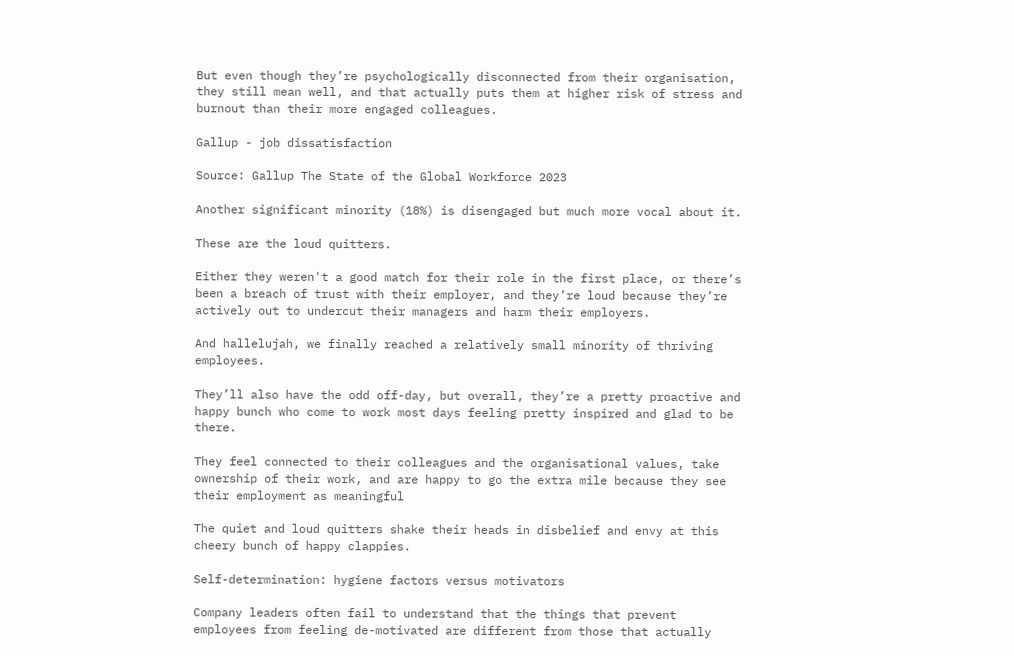But even though they’re psychologically disconnected from their organisation, they still mean well, and that actually puts them at higher risk of stress and burnout than their more engaged colleagues.

Gallup - job dissatisfaction

Source: Gallup The State of the Global Workforce 2023

Another significant minority (18%) is disengaged but much more vocal about it.

These are the loud quitters.

Either they weren't a good match for their role in the first place, or there’s been a breach of trust with their employer, and they’re loud because they’re actively out to undercut their managers and harm their employers.

And hallelujah, we finally reached a relatively small minority of thriving employees.

They’ll also have the odd off-day, but overall, they’re a pretty proactive and happy bunch who come to work most days feeling pretty inspired and glad to be there.

They feel connected to their colleagues and the organisational values, take ownership of their work, and are happy to go the extra mile because they see their employment as meaningful

The quiet and loud quitters shake their heads in disbelief and envy at this cheery bunch of happy clappies.

Self-determination: hygiene factors versus motivators

Company leaders often fail to understand that the things that prevent employees from feeling de-motivated are different from those that actually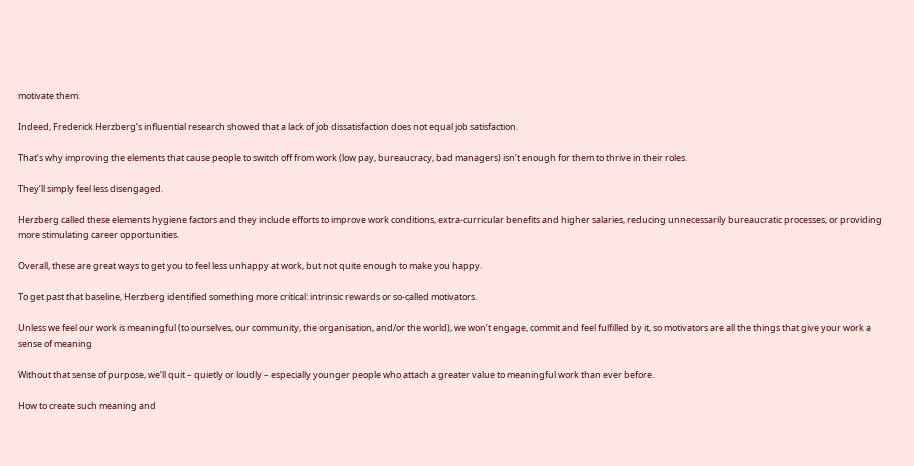motivate them.

Indeed, Frederick Herzberg’s influential research showed that a lack of job dissatisfaction does not equal job satisfaction.

That’s why improving the elements that cause people to switch off from work (low pay, bureaucracy, bad managers) isn’t enough for them to thrive in their roles.

They’ll simply feel less disengaged.

Herzberg called these elements hygiene factors and they include efforts to improve work conditions, extra-curricular benefits and higher salaries, reducing unnecessarily bureaucratic processes, or providing more stimulating career opportunities.

Overall, these are great ways to get you to feel less unhappy at work, but not quite enough to make you happy.

To get past that baseline, Herzberg identified something more critical: intrinsic rewards or so-called motivators.

Unless we feel our work is meaningful (to ourselves, our community, the organisation, and/or the world), we won’t engage, commit and feel fulfilled by it, so motivators are all the things that give your work a sense of meaning

Without that sense of purpose, we’ll quit – quietly or loudly – especially younger people who attach a greater value to meaningful work than ever before.

How to create such meaning and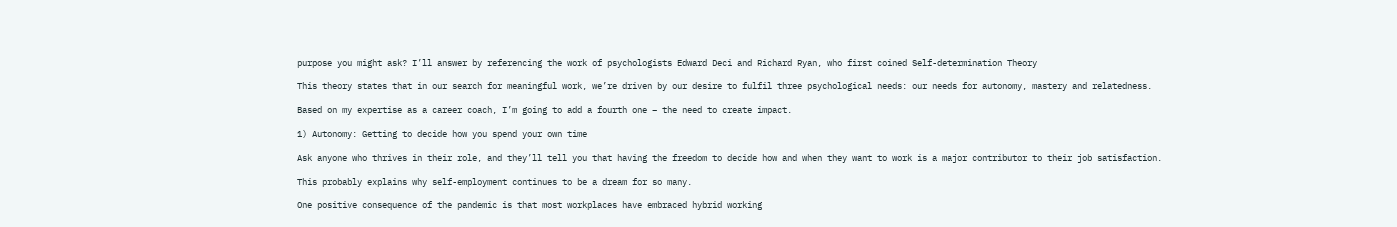purpose you might ask? I’ll answer by referencing the work of psychologists Edward Deci and Richard Ryan, who first coined Self-determination Theory

This theory states that in our search for meaningful work, we’re driven by our desire to fulfil three psychological needs: our needs for autonomy, mastery and relatedness.

Based on my expertise as a career coach, I’m going to add a fourth one – the need to create impact.

1) Autonomy: Getting to decide how you spend your own time

Ask anyone who thrives in their role, and they’ll tell you that having the freedom to decide how and when they want to work is a major contributor to their job satisfaction.

This probably explains why self-employment continues to be a dream for so many.

One positive consequence of the pandemic is that most workplaces have embraced hybrid working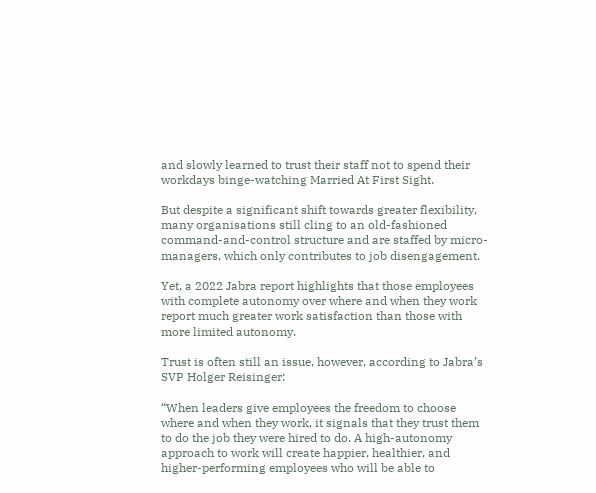and slowly learned to trust their staff not to spend their workdays binge-watching Married At First Sight.

But despite a significant shift towards greater flexibility, many organisations still cling to an old-fashioned command-and-control structure and are staffed by micro-managers, which only contributes to job disengagement.

Yet, a 2022 Jabra report highlights that those employees with complete autonomy over where and when they work report much greater work satisfaction than those with more limited autonomy.

Trust is often still an issue, however, according to Jabra’s SVP Holger Reisinger:

“When leaders give employees the freedom to choose where and when they work, it signals that they trust them to do the job they were hired to do. A high-autonomy approach to work will create happier, healthier, and higher-performing employees who will be able to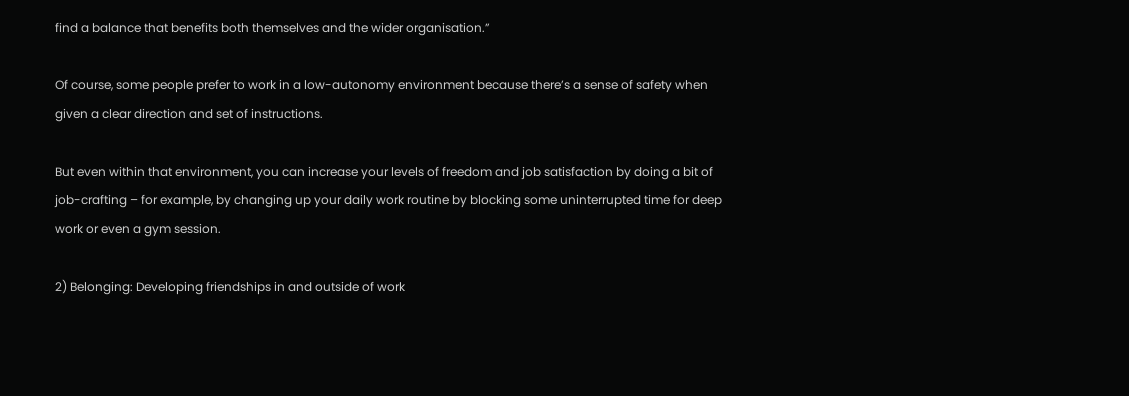find a balance that benefits both themselves and the wider organisation.”

Of course, some people prefer to work in a low-autonomy environment because there’s a sense of safety when given a clear direction and set of instructions.

But even within that environment, you can increase your levels of freedom and job satisfaction by doing a bit of job-crafting – for example, by changing up your daily work routine by blocking some uninterrupted time for deep work or even a gym session.

2) Belonging: Developing friendships in and outside of work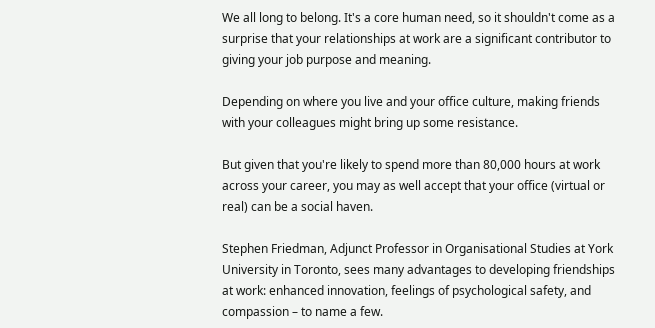We all long to belong. It's a core human need, so it shouldn't come as a surprise that your relationships at work are a significant contributor to giving your job purpose and meaning.

Depending on where you live and your office culture, making friends with your colleagues might bring up some resistance.

But given that you're likely to spend more than 80,000 hours at work across your career, you may as well accept that your office (virtual or real) can be a social haven.

Stephen Friedman, Adjunct Professor in Organisational Studies at York University in Toronto, sees many advantages to developing friendships at work: enhanced innovation, feelings of psychological safety, and compassion – to name a few.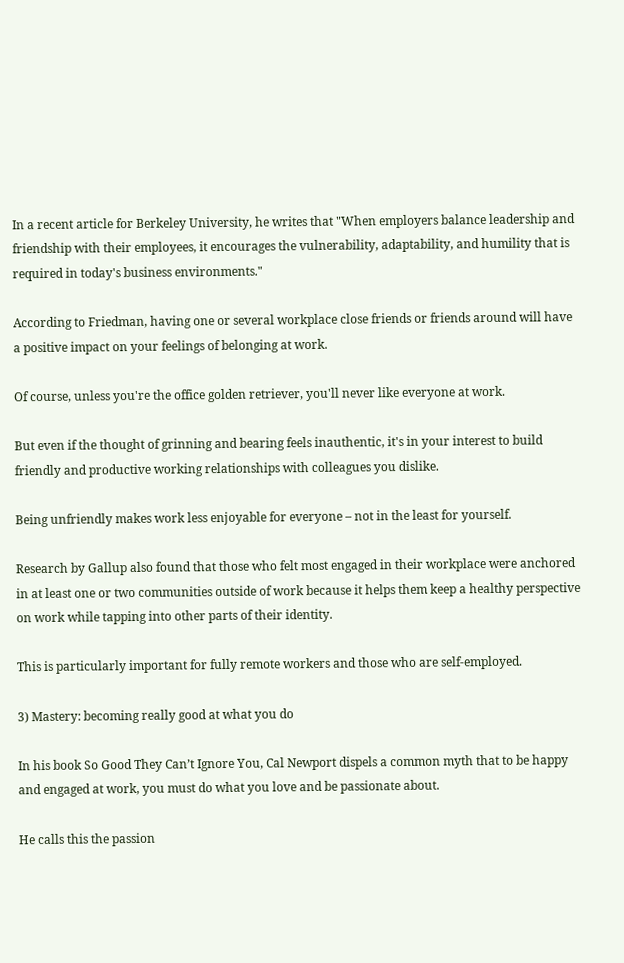In a recent article for Berkeley University, he writes that "When employers balance leadership and friendship with their employees, it encourages the vulnerability, adaptability, and humility that is required in today's business environments."

According to Friedman, having one or several workplace close friends or friends around will have a positive impact on your feelings of belonging at work.

Of course, unless you're the office golden retriever, you'll never like everyone at work.

But even if the thought of grinning and bearing feels inauthentic, it's in your interest to build friendly and productive working relationships with colleagues you dislike.

Being unfriendly makes work less enjoyable for everyone – not in the least for yourself.

Research by Gallup also found that those who felt most engaged in their workplace were anchored in at least one or two communities outside of work because it helps them keep a healthy perspective on work while tapping into other parts of their identity.

This is particularly important for fully remote workers and those who are self-employed.

3) Mastery: becoming really good at what you do

In his book So Good They Can’t Ignore You, Cal Newport dispels a common myth that to be happy and engaged at work, you must do what you love and be passionate about.

He calls this the passion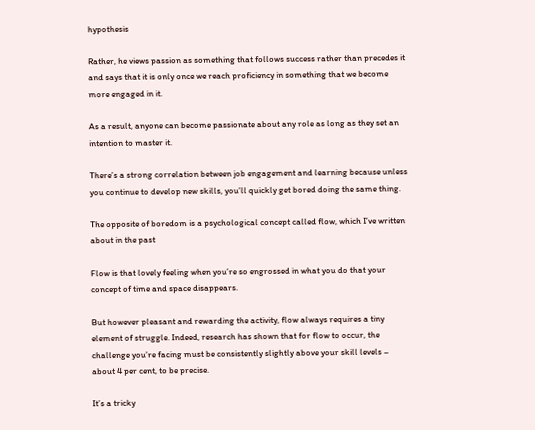hypothesis

Rather, he views passion as something that follows success rather than precedes it and says that it is only once we reach proficiency in something that we become more engaged in it.

As a result, anyone can become passionate about any role as long as they set an intention to master it.

There’s a strong correlation between job engagement and learning because unless you continue to develop new skills, you’ll quickly get bored doing the same thing.

The opposite of boredom is a psychological concept called flow, which I’ve written about in the past

Flow is that lovely feeling when you’re so engrossed in what you do that your concept of time and space disappears.

But however pleasant and rewarding the activity, flow always requires a tiny element of struggle. Indeed, research has shown that for flow to occur, the challenge you’re facing must be consistently slightly above your skill levels – about 4 per cent, to be precise.

It’s a tricky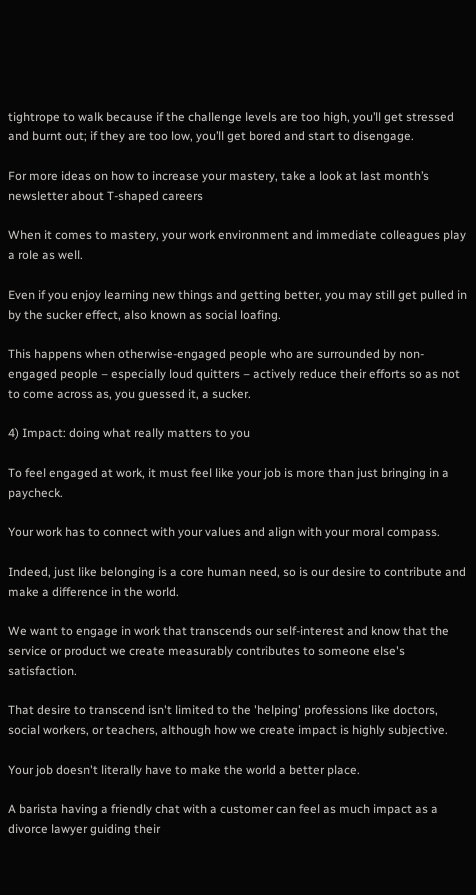tightrope to walk because if the challenge levels are too high, you’ll get stressed and burnt out; if they are too low, you’ll get bored and start to disengage.

For more ideas on how to increase your mastery, take a look at last month’s newsletter about T-shaped careers

When it comes to mastery, your work environment and immediate colleagues play a role as well.

Even if you enjoy learning new things and getting better, you may still get pulled in by the sucker effect, also known as social loafing.

This happens when otherwise-engaged people who are surrounded by non-engaged people – especially loud quitters – actively reduce their efforts so as not to come across as, you guessed it, a sucker.

4) Impact: doing what really matters to you

To feel engaged at work, it must feel like your job is more than just bringing in a paycheck.

Your work has to connect with your values and align with your moral compass.

Indeed, just like belonging is a core human need, so is our desire to contribute and make a difference in the world.

We want to engage in work that transcends our self-interest and know that the service or product we create measurably contributes to someone else's satisfaction.

That desire to transcend isn't limited to the 'helping' professions like doctors, social workers, or teachers, although how we create impact is highly subjective.

Your job doesn't literally have to make the world a better place.

A barista having a friendly chat with a customer can feel as much impact as a divorce lawyer guiding their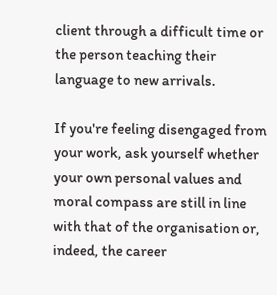client through a difficult time or the person teaching their language to new arrivals.

If you're feeling disengaged from your work, ask yourself whether your own personal values and moral compass are still in line with that of the organisation or, indeed, the career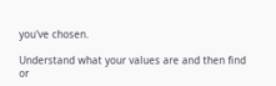you've chosen.

Understand what your values are and then find or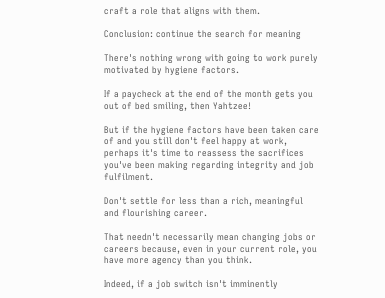craft a role that aligns with them.

Conclusion: continue the search for meaning

There's nothing wrong with going to work purely motivated by hygiene factors.

If a paycheck at the end of the month gets you out of bed smiling, then Yahtzee!

But if the hygiene factors have been taken care of and you still don't feel happy at work, perhaps it's time to reassess the sacrifices you've been making regarding integrity and job fulfilment.

Don't settle for less than a rich, meaningful and flourishing career.

That needn't necessarily mean changing jobs or careers because, even in your current role, you have more agency than you think.

Indeed, if a job switch isn't imminently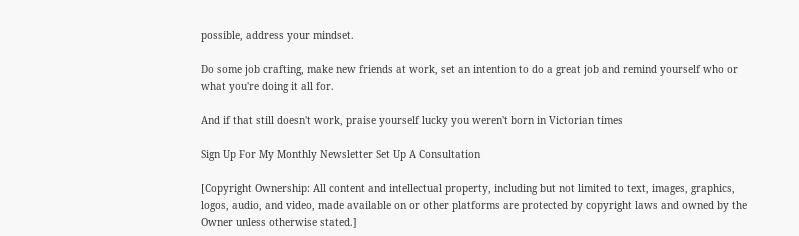possible, address your mindset.

Do some job crafting, make new friends at work, set an intention to do a great job and remind yourself who or what you're doing it all for.

And if that still doesn't work, praise yourself lucky you weren't born in Victorian times

Sign Up For My Monthly Newsletter Set Up A Consultation

[Copyright Ownership: All content and intellectual property, including but not limited to text, images, graphics, logos, audio, and video, made available on or other platforms are protected by copyright laws and owned by the Owner unless otherwise stated.]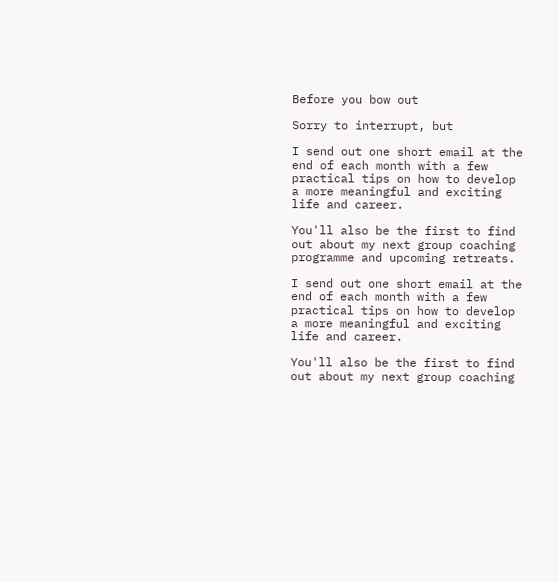Before you bow out

Sorry to interrupt, but

I send out one short email at the end of each month with a few practical tips on how to develop a more meaningful and exciting life and career.

You'll also be the first to find out about my next group coaching programme and upcoming retreats.

I send out one short email at the end of each month with a few practical tips on how to develop a more meaningful and exciting life and career.

You'll also be the first to find out about my next group coaching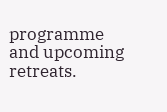programme and upcoming retreats.